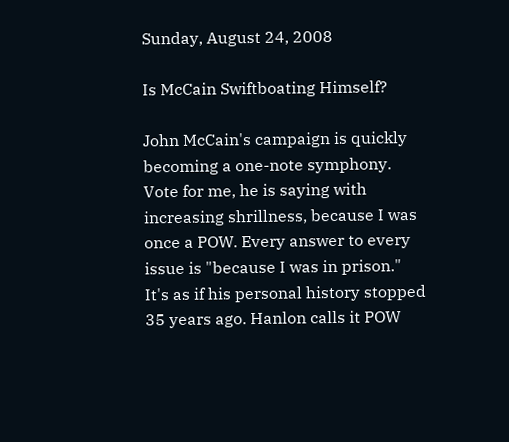Sunday, August 24, 2008

Is McCain Swiftboating Himself?

John McCain's campaign is quickly becoming a one-note symphony. Vote for me, he is saying with increasing shrillness, because I was once a POW. Every answer to every issue is "because I was in prison."
It's as if his personal history stopped 35 years ago. Hanlon calls it POW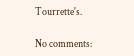Tourrette's.

No comments: